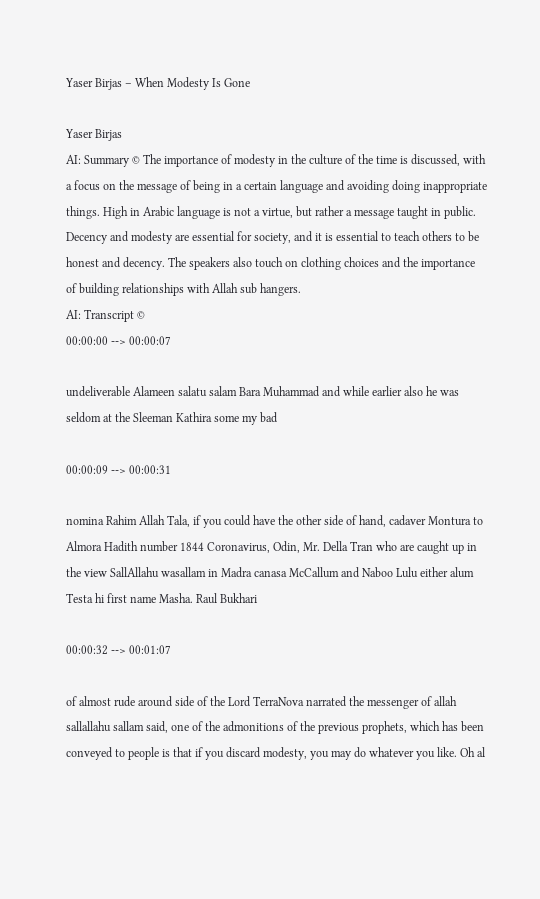Yaser Birjas – When Modesty Is Gone

Yaser Birjas
AI: Summary © The importance of modesty in the culture of the time is discussed, with a focus on the message of being in a certain language and avoiding doing inappropriate things. High in Arabic language is not a virtue, but rather a message taught in public. Decency and modesty are essential for society, and it is essential to teach others to be honest and decency. The speakers also touch on clothing choices and the importance of building relationships with Allah sub hangers.
AI: Transcript ©
00:00:00 --> 00:00:07

undeliverable Alameen salatu salam Bara Muhammad and while earlier also he was seldom at the Sleeman Kathira some my bad

00:00:09 --> 00:00:31

nomina Rahim Allah Tala, if you could have the other side of hand, cadaver Montura to Almora Hadith number 1844 Coronavirus, Odin, Mr. Della Tran who are caught up in the view SallAllahu wasallam in Madra canasa McCallum and Naboo Lulu either alum Testa hi first name Masha. Raul Bukhari

00:00:32 --> 00:01:07

of almost rude around side of the Lord TerraNova narrated the messenger of allah sallallahu sallam said, one of the admonitions of the previous prophets, which has been conveyed to people is that if you discard modesty, you may do whatever you like. Oh al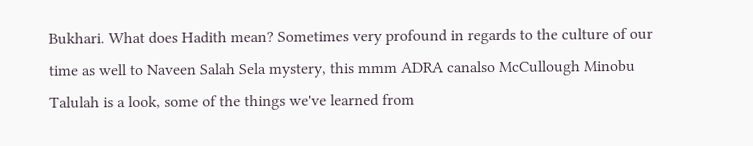Bukhari. What does Hadith mean? Sometimes very profound in regards to the culture of our time as well to Naveen Salah Sela mystery, this mmm ADRA canalso McCullough Minobu Talulah is a look, some of the things we've learned from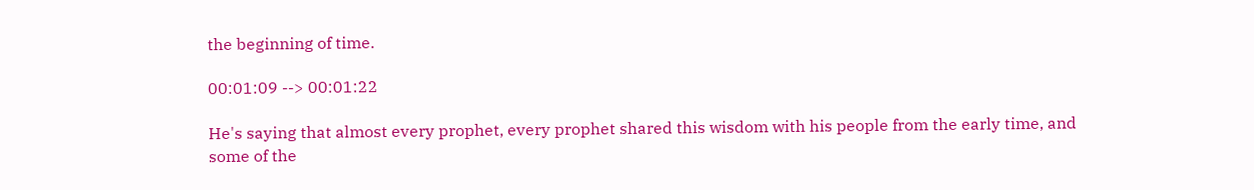the beginning of time.

00:01:09 --> 00:01:22

He's saying that almost every prophet, every prophet shared this wisdom with his people from the early time, and some of the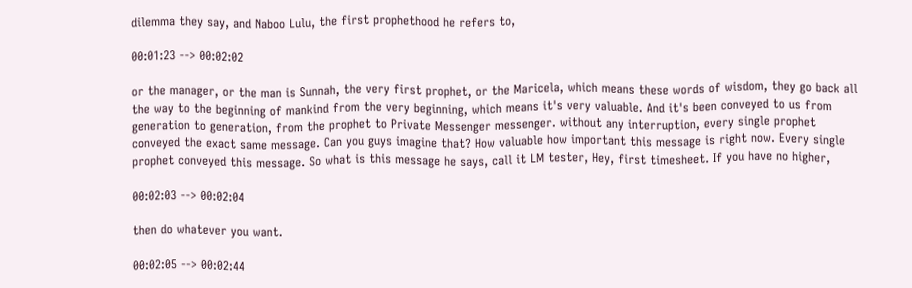dilemma they say, and Naboo Lulu, the first prophethood he refers to,

00:01:23 --> 00:02:02

or the manager, or the man is Sunnah, the very first prophet, or the Maricela, which means these words of wisdom, they go back all the way to the beginning of mankind from the very beginning, which means it's very valuable. And it's been conveyed to us from generation to generation, from the prophet to Private Messenger messenger. without any interruption, every single prophet conveyed the exact same message. Can you guys imagine that? How valuable how important this message is right now. Every single prophet conveyed this message. So what is this message he says, call it LM tester, Hey, first timesheet. If you have no higher,

00:02:03 --> 00:02:04

then do whatever you want.

00:02:05 --> 00:02:44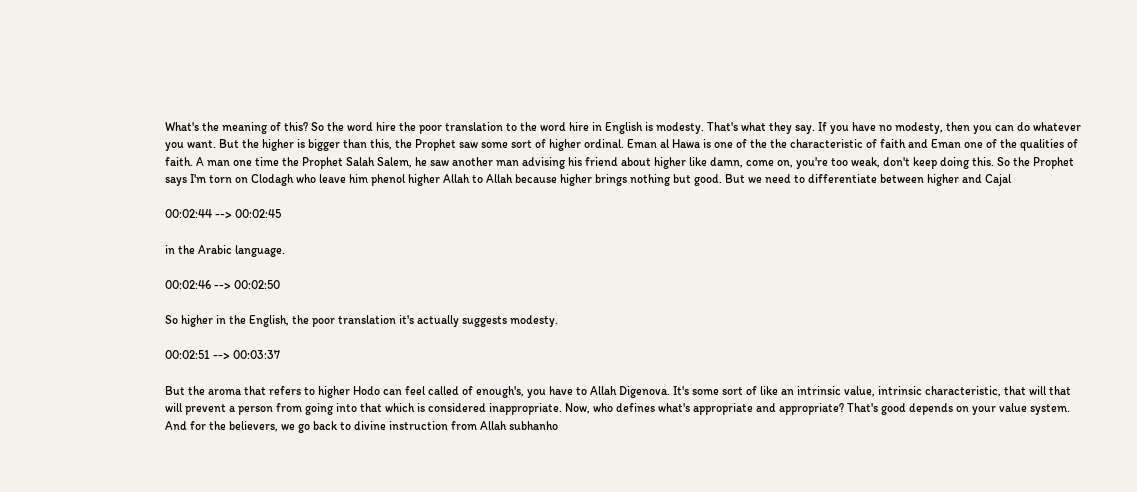What's the meaning of this? So the word hire the poor translation to the word hire in English is modesty. That's what they say. If you have no modesty, then you can do whatever you want. But the higher is bigger than this, the Prophet saw some sort of higher ordinal. Eman al Hawa is one of the the characteristic of faith and Eman one of the qualities of faith. A man one time the Prophet Salah Salem, he saw another man advising his friend about higher like damn, come on, you're too weak, don't keep doing this. So the Prophet says I'm torn on Clodagh who leave him phenol higher Allah to Allah because higher brings nothing but good. But we need to differentiate between higher and Cajal

00:02:44 --> 00:02:45

in the Arabic language.

00:02:46 --> 00:02:50

So higher in the English, the poor translation it's actually suggests modesty.

00:02:51 --> 00:03:37

But the aroma that refers to higher Hodo can feel called of enough's, you have to Allah Digenova. It's some sort of like an intrinsic value, intrinsic characteristic, that will that will prevent a person from going into that which is considered inappropriate. Now, who defines what's appropriate and appropriate? That's good depends on your value system. And for the believers, we go back to divine instruction from Allah subhanho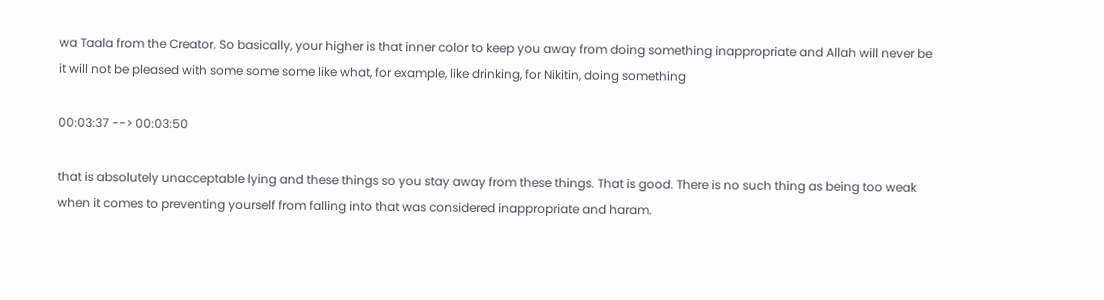wa Taala from the Creator. So basically, your higher is that inner color to keep you away from doing something inappropriate and Allah will never be it will not be pleased with some some some like what, for example, like drinking, for Nikitin, doing something

00:03:37 --> 00:03:50

that is absolutely unacceptable lying and these things so you stay away from these things. That is good. There is no such thing as being too weak when it comes to preventing yourself from falling into that was considered inappropriate and haram.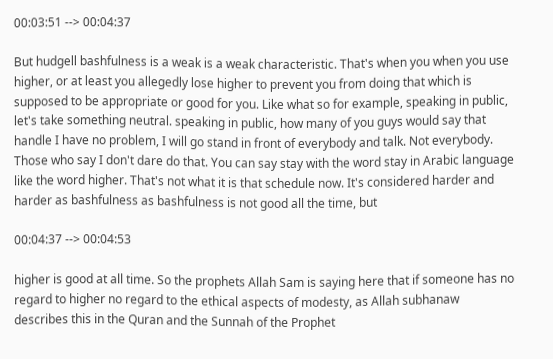00:03:51 --> 00:04:37

But hudgell bashfulness is a weak is a weak characteristic. That's when you when you use higher, or at least you allegedly lose higher to prevent you from doing that which is supposed to be appropriate or good for you. Like what so for example, speaking in public, let's take something neutral. speaking in public, how many of you guys would say that handle I have no problem, I will go stand in front of everybody and talk. Not everybody. Those who say I don't dare do that. You can say stay with the word stay in Arabic language like the word higher. That's not what it is that schedule now. It's considered harder and harder as bashfulness as bashfulness is not good all the time, but

00:04:37 --> 00:04:53

higher is good at all time. So the prophets Allah Sam is saying here that if someone has no regard to higher no regard to the ethical aspects of modesty, as Allah subhanaw describes this in the Quran and the Sunnah of the Prophet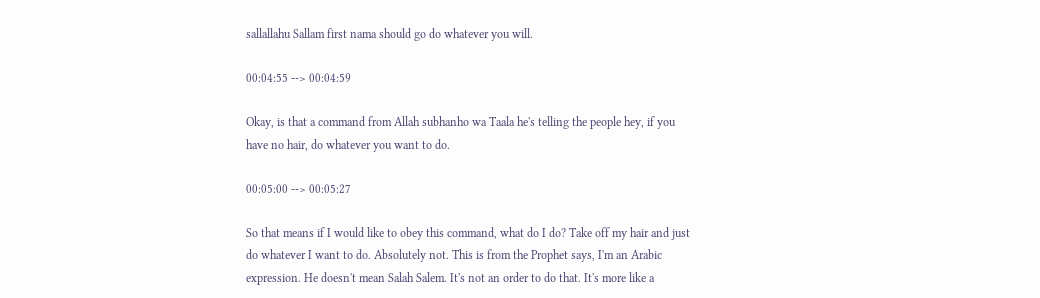sallallahu Sallam first nama should go do whatever you will.

00:04:55 --> 00:04:59

Okay, is that a command from Allah subhanho wa Taala he's telling the people hey, if you have no hair, do whatever you want to do.

00:05:00 --> 00:05:27

So that means if I would like to obey this command, what do I do? Take off my hair and just do whatever I want to do. Absolutely not. This is from the Prophet says, I'm an Arabic expression. He doesn't mean Salah Salem. It's not an order to do that. It's more like a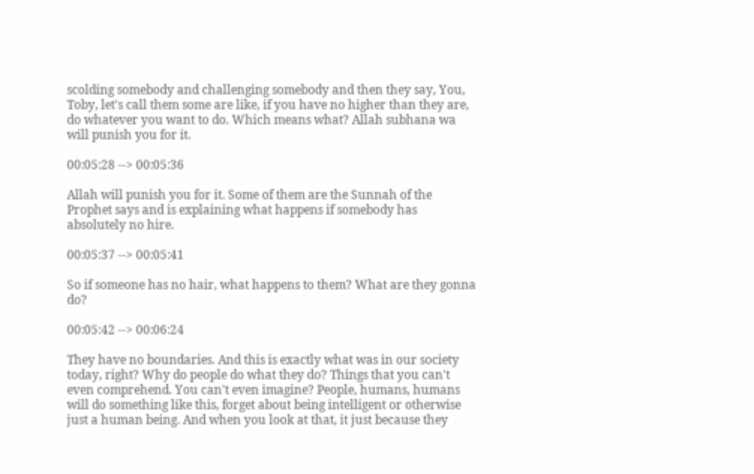scolding somebody and challenging somebody and then they say, You, Toby, let's call them some are like, if you have no higher than they are, do whatever you want to do. Which means what? Allah subhana wa will punish you for it.

00:05:28 --> 00:05:36

Allah will punish you for it. Some of them are the Sunnah of the Prophet says and is explaining what happens if somebody has absolutely no hire.

00:05:37 --> 00:05:41

So if someone has no hair, what happens to them? What are they gonna do?

00:05:42 --> 00:06:24

They have no boundaries. And this is exactly what was in our society today, right? Why do people do what they do? Things that you can't even comprehend. You can't even imagine? People, humans, humans will do something like this, forget about being intelligent or otherwise just a human being. And when you look at that, it just because they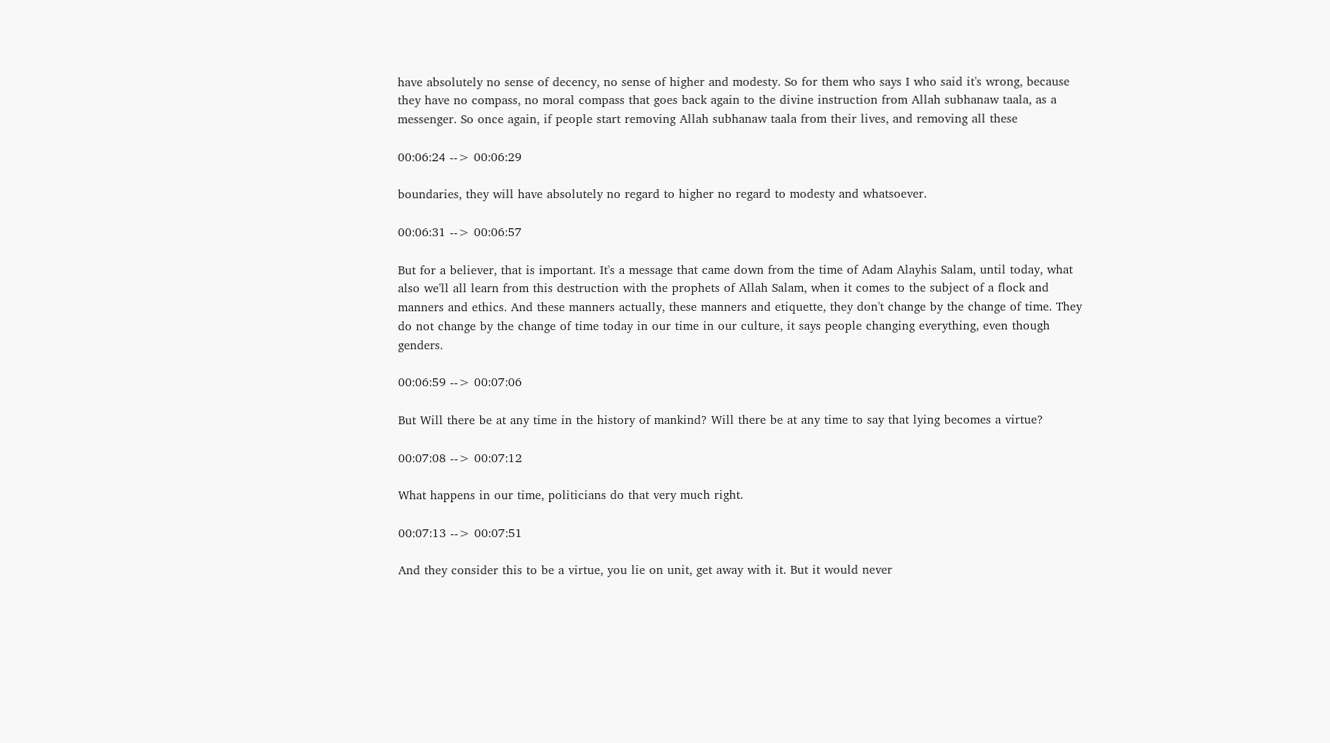have absolutely no sense of decency, no sense of higher and modesty. So for them who says I who said it's wrong, because they have no compass, no moral compass that goes back again to the divine instruction from Allah subhanaw taala, as a messenger. So once again, if people start removing Allah subhanaw taala from their lives, and removing all these

00:06:24 --> 00:06:29

boundaries, they will have absolutely no regard to higher no regard to modesty and whatsoever.

00:06:31 --> 00:06:57

But for a believer, that is important. It's a message that came down from the time of Adam Alayhis Salam, until today, what also we'll all learn from this destruction with the prophets of Allah Salam, when it comes to the subject of a flock and manners and ethics. And these manners actually, these manners and etiquette, they don't change by the change of time. They do not change by the change of time today in our time in our culture, it says people changing everything, even though genders.

00:06:59 --> 00:07:06

But Will there be at any time in the history of mankind? Will there be at any time to say that lying becomes a virtue?

00:07:08 --> 00:07:12

What happens in our time, politicians do that very much right.

00:07:13 --> 00:07:51

And they consider this to be a virtue, you lie on unit, get away with it. But it would never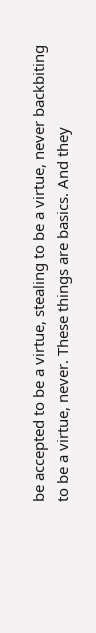be accepted to be a virtue, stealing to be a virtue, never backbiting to be a virtue, never. These things are basics. And they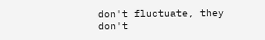don't fluctuate, they don't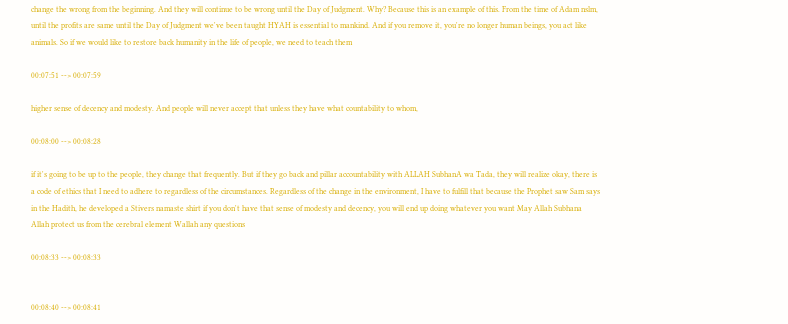change the wrong from the beginning. And they will continue to be wrong until the Day of Judgment. Why? Because this is an example of this. From the time of Adam nslm, until the profits are same until the Day of Judgment we've been taught HYAH is essential to mankind. And if you remove it, you're no longer human beings, you act like animals. So if we would like to restore back humanity in the life of people, we need to teach them

00:07:51 --> 00:07:59

higher sense of decency and modesty. And people will never accept that unless they have what countability to whom,

00:08:00 --> 00:08:28

if it's going to be up to the people, they change that frequently. But if they go back and pillar accountability with ALLAH SubhanA wa Tada, they will realize okay, there is a code of ethics that I need to adhere to regardless of the circumstances. Regardless of the change in the environment, I have to fulfill that because the Prophet saw Sam says in the Hadith, he developed a Stivers namaste shirt if you don't have that sense of modesty and decency, you will end up doing whatever you want May Allah Subhana Allah protect us from the cerebral element Wallah any questions

00:08:33 --> 00:08:33


00:08:40 --> 00:08:41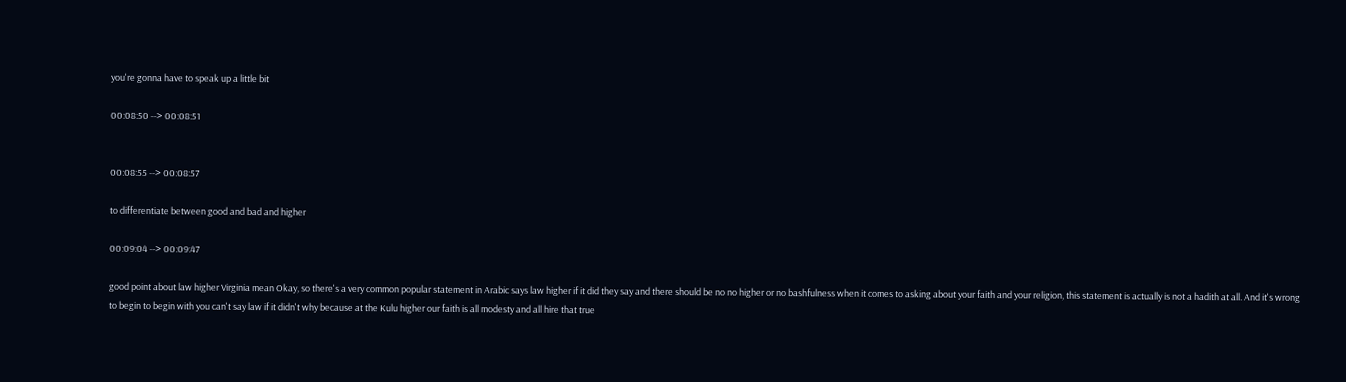you're gonna have to speak up a little bit

00:08:50 --> 00:08:51


00:08:55 --> 00:08:57

to differentiate between good and bad and higher

00:09:04 --> 00:09:47

good point about law higher Virginia mean Okay, so there's a very common popular statement in Arabic says law higher if it did they say and there should be no no higher or no bashfulness when it comes to asking about your faith and your religion, this statement is actually is not a hadith at all. And it's wrong to begin to begin with you can't say law if it didn't why because at the Kulu higher our faith is all modesty and all hire that true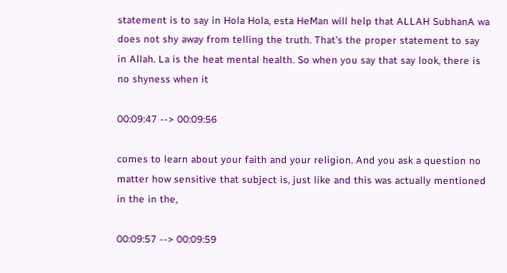statement is to say in Hola Hola, esta HeMan will help that ALLAH SubhanA wa does not shy away from telling the truth. That's the proper statement to say in Allah. La is the heat mental health. So when you say that say look, there is no shyness when it

00:09:47 --> 00:09:56

comes to learn about your faith and your religion. And you ask a question no matter how sensitive that subject is, just like and this was actually mentioned in the in the,

00:09:57 --> 00:09:59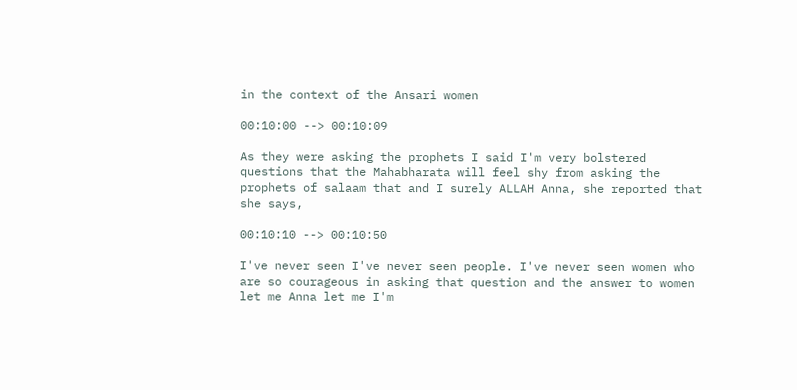in the context of the Ansari women

00:10:00 --> 00:10:09

As they were asking the prophets I said I'm very bolstered questions that the Mahabharata will feel shy from asking the prophets of salaam that and I surely ALLAH Anna, she reported that she says,

00:10:10 --> 00:10:50

I've never seen I've never seen people. I've never seen women who are so courageous in asking that question and the answer to women let me Anna let me I'm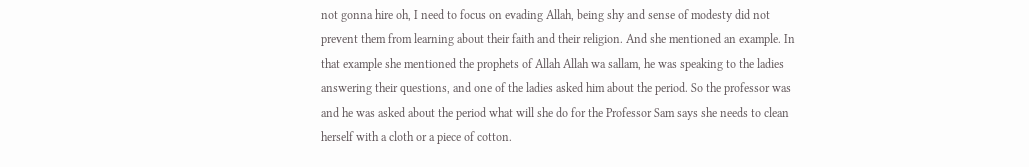not gonna hire oh, I need to focus on evading Allah, being shy and sense of modesty did not prevent them from learning about their faith and their religion. And she mentioned an example. In that example she mentioned the prophets of Allah Allah wa sallam, he was speaking to the ladies answering their questions, and one of the ladies asked him about the period. So the professor was and he was asked about the period what will she do for the Professor Sam says she needs to clean herself with a cloth or a piece of cotton.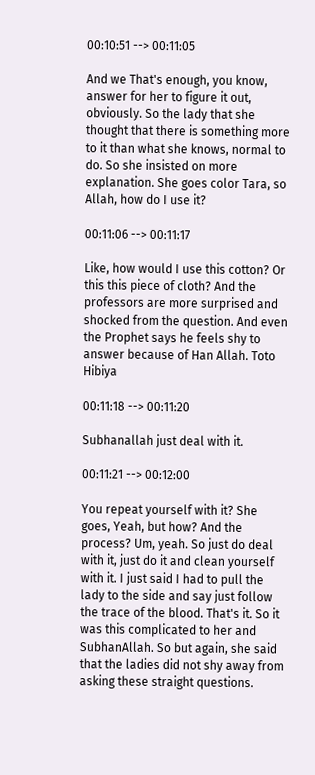00:10:51 --> 00:11:05

And we That's enough, you know, answer for her to figure it out, obviously. So the lady that she thought that there is something more to it than what she knows, normal to do. So she insisted on more explanation. She goes color Tara, so Allah, how do I use it?

00:11:06 --> 00:11:17

Like, how would I use this cotton? Or this this piece of cloth? And the professors are more surprised and shocked from the question. And even the Prophet says he feels shy to answer because of Han Allah. Toto Hibiya

00:11:18 --> 00:11:20

Subhanallah just deal with it.

00:11:21 --> 00:12:00

You repeat yourself with it? She goes, Yeah, but how? And the process? Um, yeah. So just do deal with it, just do it and clean yourself with it. I just said I had to pull the lady to the side and say just follow the trace of the blood. That's it. So it was this complicated to her and SubhanAllah. So but again, she said that the ladies did not shy away from asking these straight questions.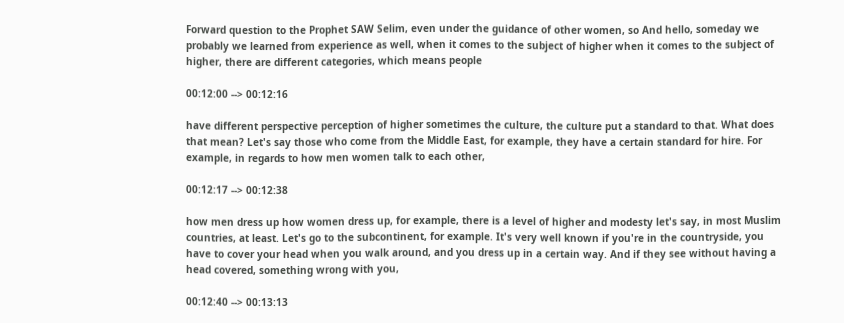Forward question to the Prophet SAW Selim, even under the guidance of other women, so And hello, someday we probably we learned from experience as well, when it comes to the subject of higher when it comes to the subject of higher, there are different categories, which means people

00:12:00 --> 00:12:16

have different perspective perception of higher sometimes the culture, the culture put a standard to that. What does that mean? Let's say those who come from the Middle East, for example, they have a certain standard for hire. For example, in regards to how men women talk to each other,

00:12:17 --> 00:12:38

how men dress up how women dress up, for example, there is a level of higher and modesty let's say, in most Muslim countries, at least. Let's go to the subcontinent, for example. It's very well known if you're in the countryside, you have to cover your head when you walk around, and you dress up in a certain way. And if they see without having a head covered, something wrong with you,

00:12:40 --> 00:13:13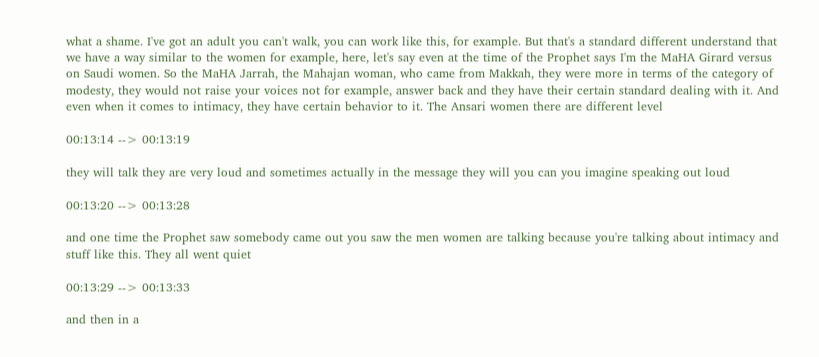what a shame. I've got an adult you can't walk, you can work like this, for example. But that's a standard different understand that we have a way similar to the women for example, here, let's say even at the time of the Prophet says I'm the MaHA Girard versus on Saudi women. So the MaHA Jarrah, the Mahajan woman, who came from Makkah, they were more in terms of the category of modesty, they would not raise your voices not for example, answer back and they have their certain standard dealing with it. And even when it comes to intimacy, they have certain behavior to it. The Ansari women there are different level

00:13:14 --> 00:13:19

they will talk they are very loud and sometimes actually in the message they will you can you imagine speaking out loud

00:13:20 --> 00:13:28

and one time the Prophet saw somebody came out you saw the men women are talking because you're talking about intimacy and stuff like this. They all went quiet

00:13:29 --> 00:13:33

and then in a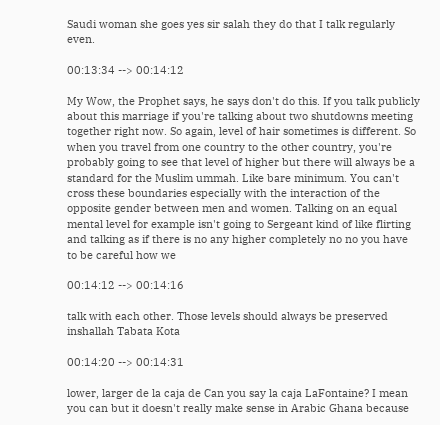Saudi woman she goes yes sir salah they do that I talk regularly even.

00:13:34 --> 00:14:12

My Wow, the Prophet says, he says don't do this. If you talk publicly about this marriage if you're talking about two shutdowns meeting together right now. So again, level of hair sometimes is different. So when you travel from one country to the other country, you're probably going to see that level of higher but there will always be a standard for the Muslim ummah. Like bare minimum. You can't cross these boundaries especially with the interaction of the opposite gender between men and women. Talking on an equal mental level for example isn't going to Sergeant kind of like flirting and talking as if there is no any higher completely no no you have to be careful how we

00:14:12 --> 00:14:16

talk with each other. Those levels should always be preserved inshallah Tabata Kota

00:14:20 --> 00:14:31

lower, larger de la caja de Can you say la caja LaFontaine? I mean you can but it doesn't really make sense in Arabic Ghana because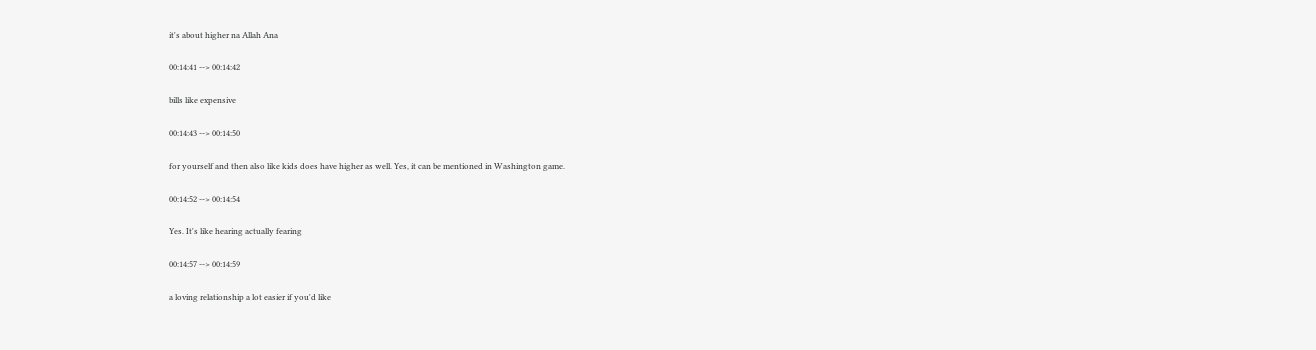it's about higher na Allah Ana

00:14:41 --> 00:14:42

bills like expensive

00:14:43 --> 00:14:50

for yourself and then also like kids does have higher as well. Yes, it can be mentioned in Washington game.

00:14:52 --> 00:14:54

Yes. It's like hearing actually fearing

00:14:57 --> 00:14:59

a loving relationship a lot easier if you'd like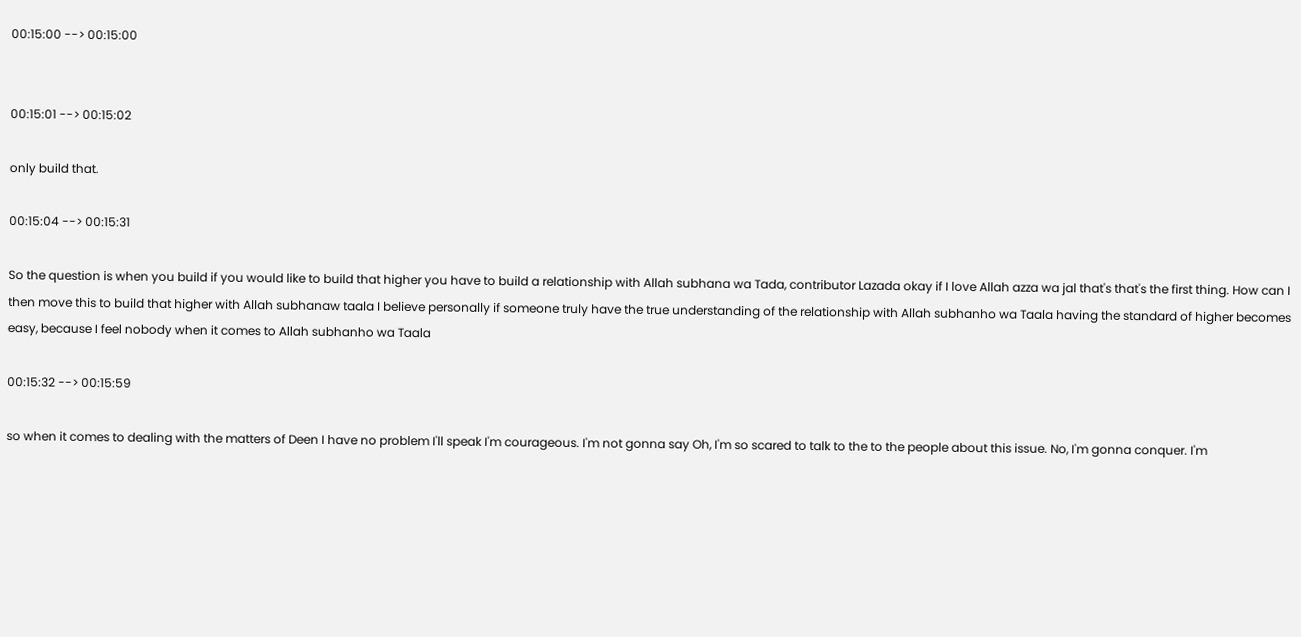00:15:00 --> 00:15:00


00:15:01 --> 00:15:02

only build that.

00:15:04 --> 00:15:31

So the question is when you build if you would like to build that higher you have to build a relationship with Allah subhana wa Tada, contributor Lazada okay if I love Allah azza wa jal that's that's the first thing. How can I then move this to build that higher with Allah subhanaw taala I believe personally if someone truly have the true understanding of the relationship with Allah subhanho wa Taala having the standard of higher becomes easy, because I feel nobody when it comes to Allah subhanho wa Taala

00:15:32 --> 00:15:59

so when it comes to dealing with the matters of Deen I have no problem I'll speak I'm courageous. I'm not gonna say Oh, I'm so scared to talk to the to the people about this issue. No, I'm gonna conquer. I'm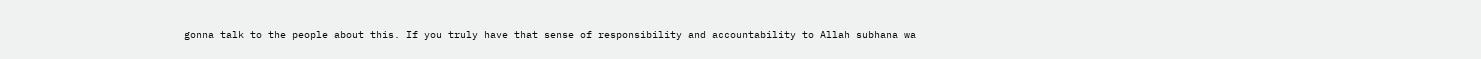gonna talk to the people about this. If you truly have that sense of responsibility and accountability to Allah subhana wa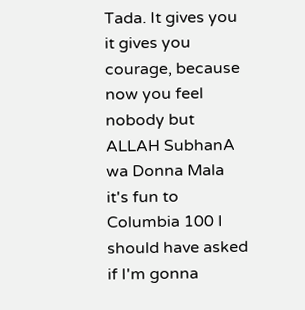Tada. It gives you it gives you courage, because now you feel nobody but ALLAH SubhanA wa Donna Mala it's fun to Columbia 100 I should have asked if I'm gonna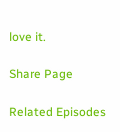love it.

Share Page

Related Episodes